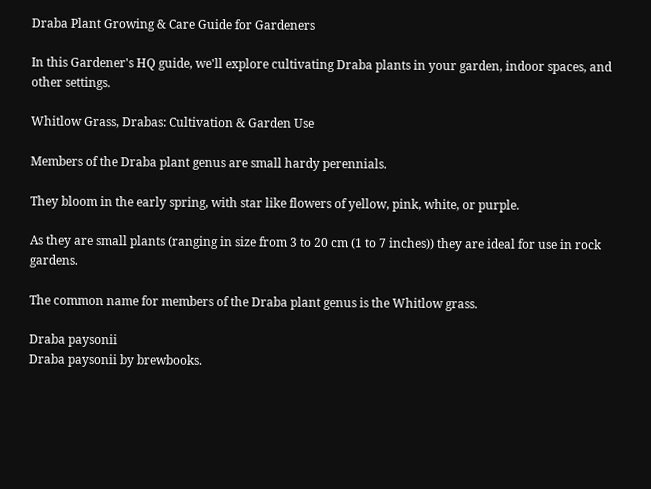Draba Plant Growing & Care Guide for Gardeners

In this Gardener's HQ guide, we'll explore cultivating Draba plants in your garden, indoor spaces, and other settings.

Whitlow Grass, Drabas: Cultivation & Garden Use

Members of the Draba plant genus are small hardy perennials.

They bloom in the early spring, with star like flowers of yellow, pink, white, or purple.

As they are small plants (ranging in size from 3 to 20 cm (1 to 7 inches)) they are ideal for use in rock gardens.

The common name for members of the Draba plant genus is the Whitlow grass.

Draba paysonii
Draba paysonii by brewbooks.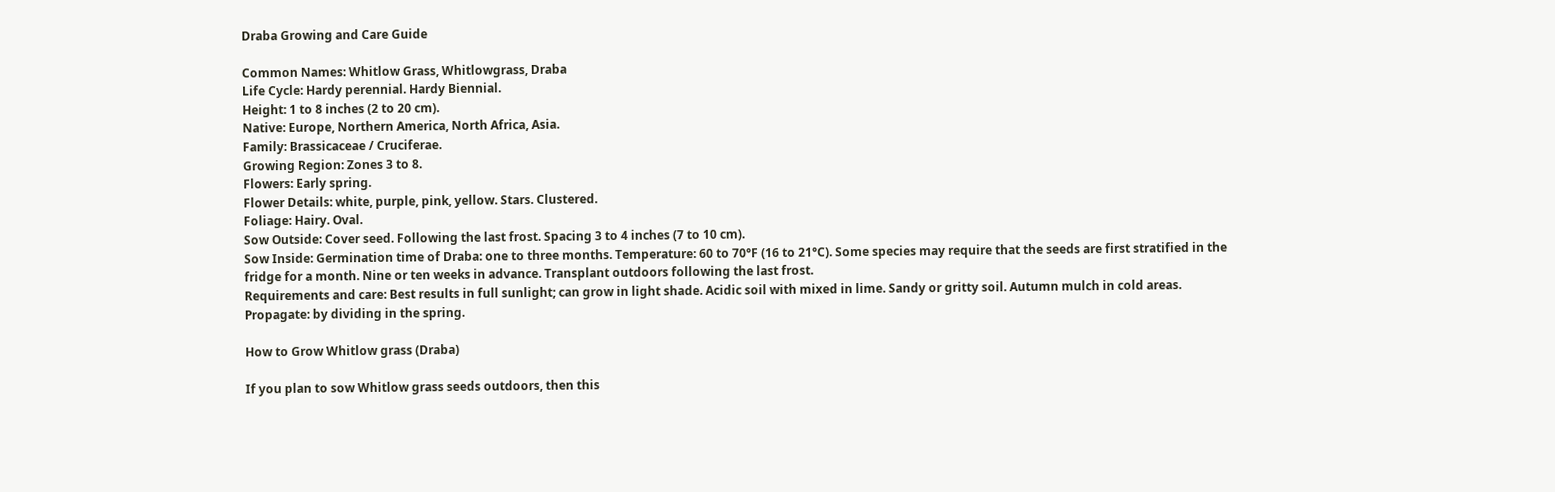Draba Growing and Care Guide

Common Names: Whitlow Grass, Whitlowgrass, Draba
Life Cycle: Hardy perennial. Hardy Biennial.
Height: 1 to 8 inches (2 to 20 cm).
Native: Europe, Northern America, North Africa, Asia.
Family: Brassicaceae / Cruciferae.
Growing Region: Zones 3 to 8.
Flowers: Early spring.
Flower Details: white, purple, pink, yellow. Stars. Clustered.
Foliage: Hairy. Oval.
Sow Outside: Cover seed. Following the last frost. Spacing 3 to 4 inches (7 to 10 cm).
Sow Inside: Germination time of Draba: one to three months. Temperature: 60 to 70°F (16 to 21°C). Some species may require that the seeds are first stratified in the fridge for a month. Nine or ten weeks in advance. Transplant outdoors following the last frost.
Requirements and care: Best results in full sunlight; can grow in light shade. Acidic soil with mixed in lime. Sandy or gritty soil. Autumn mulch in cold areas. Propagate: by dividing in the spring.

How to Grow Whitlow grass (Draba)

If you plan to sow Whitlow grass seeds outdoors, then this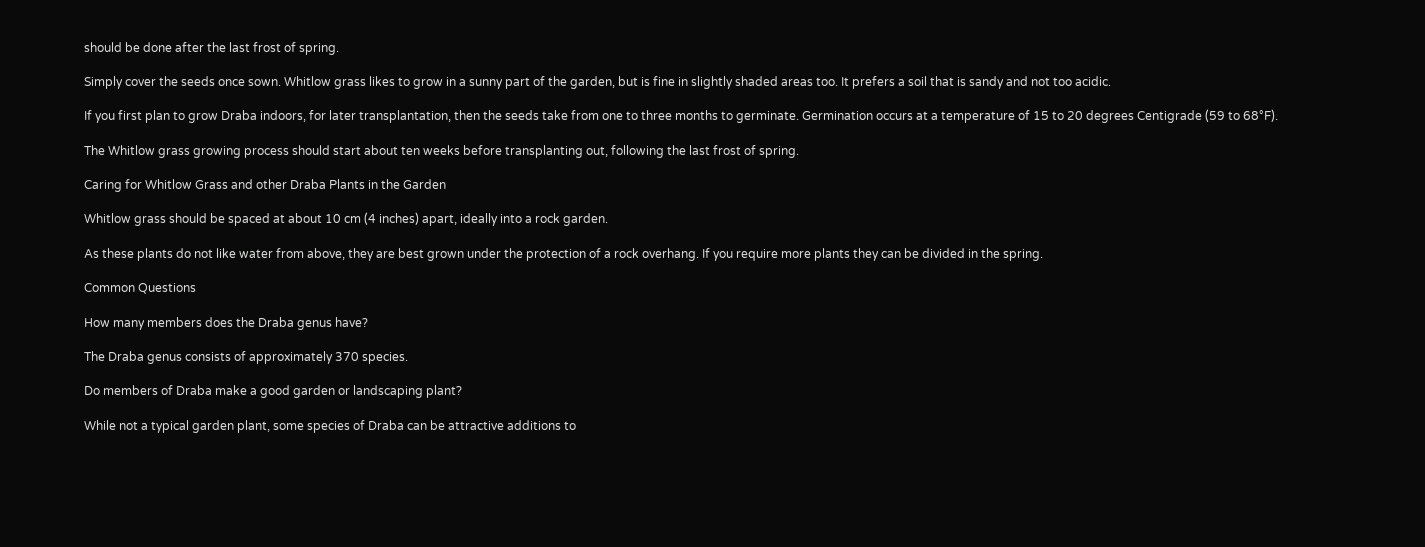should be done after the last frost of spring.

Simply cover the seeds once sown. Whitlow grass likes to grow in a sunny part of the garden, but is fine in slightly shaded areas too. It prefers a soil that is sandy and not too acidic.

If you first plan to grow Draba indoors, for later transplantation, then the seeds take from one to three months to germinate. Germination occurs at a temperature of 15 to 20 degrees Centigrade (59 to 68°F).

The Whitlow grass growing process should start about ten weeks before transplanting out, following the last frost of spring.

Caring for Whitlow Grass and other Draba Plants in the Garden

Whitlow grass should be spaced at about 10 cm (4 inches) apart, ideally into a rock garden.

As these plants do not like water from above, they are best grown under the protection of a rock overhang. If you require more plants they can be divided in the spring.

Common Questions

How many members does the Draba genus have?

The Draba genus consists of approximately 370 species.

Do members of Draba make a good garden or landscaping plant?

While not a typical garden plant, some species of Draba can be attractive additions to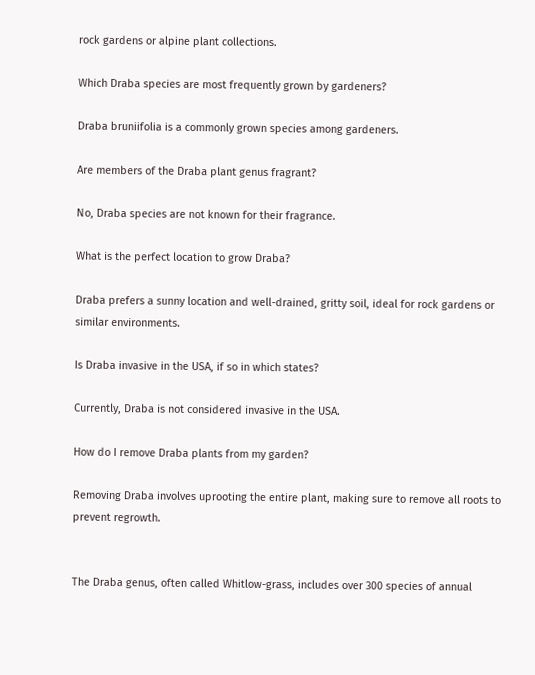rock gardens or alpine plant collections.

Which Draba species are most frequently grown by gardeners?

Draba bruniifolia is a commonly grown species among gardeners.

Are members of the Draba plant genus fragrant?

No, Draba species are not known for their fragrance.

What is the perfect location to grow Draba?

Draba prefers a sunny location and well-drained, gritty soil, ideal for rock gardens or similar environments.

Is Draba invasive in the USA, if so in which states?

Currently, Draba is not considered invasive in the USA.

How do I remove Draba plants from my garden?

Removing Draba involves uprooting the entire plant, making sure to remove all roots to prevent regrowth.


The Draba genus, often called Whitlow-grass, includes over 300 species of annual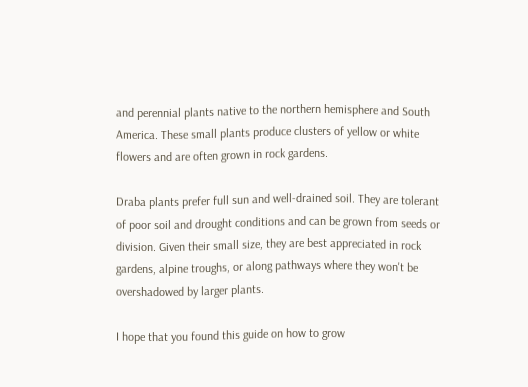and perennial plants native to the northern hemisphere and South America. These small plants produce clusters of yellow or white flowers and are often grown in rock gardens.

Draba plants prefer full sun and well-drained soil. They are tolerant of poor soil and drought conditions and can be grown from seeds or division. Given their small size, they are best appreciated in rock gardens, alpine troughs, or along pathways where they won't be overshadowed by larger plants.

I hope that you found this guide on how to grow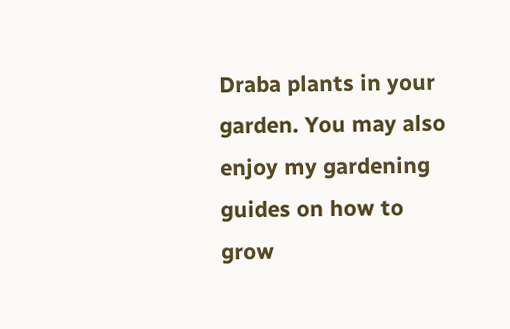Draba plants in your garden. You may also enjoy my gardening guides on how to grow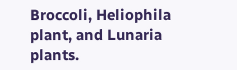Broccoli, Heliophila plant, and Lunaria plants.